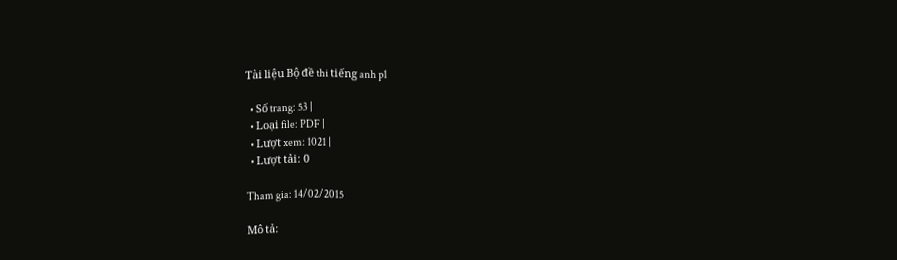Tài liệu Bộ đề thi tiếng anh p1

  • Số trang: 53 |
  • Loại file: PDF |
  • Lượt xem: 1021 |
  • Lượt tải: 0

Tham gia: 14/02/2015

Mô tả: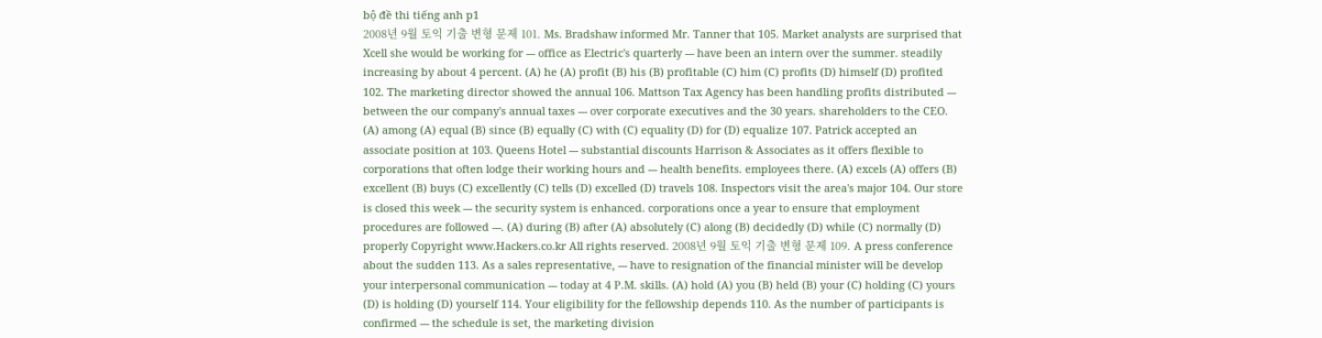bộ đề thi tiếng anh p1
2008년 9월 토익 기출 변형 문제 101. Ms. Bradshaw informed Mr. Tanner that 105. Market analysts are surprised that Xcell she would be working for --- office as Electric's quarterly --- have been an intern over the summer. steadily increasing by about 4 percent. (A) he (A) profit (B) his (B) profitable (C) him (C) profits (D) himself (D) profited 102. The marketing director showed the annual 106. Mattson Tax Agency has been handling profits distributed --- between the our company's annual taxes --- over corporate executives and the 30 years. shareholders to the CEO. (A) among (A) equal (B) since (B) equally (C) with (C) equality (D) for (D) equalize 107. Patrick accepted an associate position at 103. Queens Hotel --- substantial discounts Harrison & Associates as it offers flexible to corporations that often lodge their working hours and --- health benefits. employees there. (A) excels (A) offers (B) excellent (B) buys (C) excellently (C) tells (D) excelled (D) travels 108. Inspectors visit the area's major 104. Our store is closed this week --- the security system is enhanced. corporations once a year to ensure that employment procedures are followed ---. (A) during (B) after (A) absolutely (C) along (B) decidedly (D) while (C) normally (D) properly Copyright www.Hackers.co.kr All rights reserved. 2008년 9월 토익 기출 변형 문제 109. A press conference about the sudden 113. As a sales representative, --- have to resignation of the financial minister will be develop your interpersonal communication --- today at 4 P.M. skills. (A) hold (A) you (B) held (B) your (C) holding (C) yours (D) is holding (D) yourself 114. Your eligibility for the fellowship depends 110. As the number of participants is confirmed --- the schedule is set, the marketing division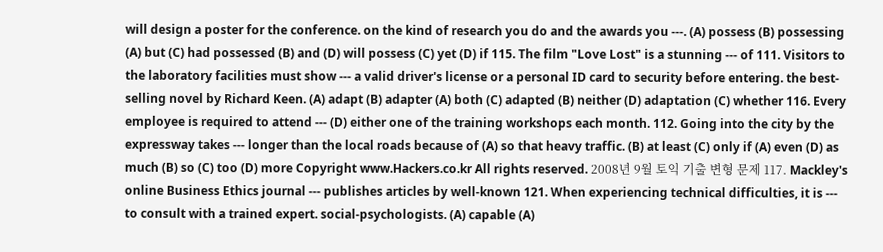will design a poster for the conference. on the kind of research you do and the awards you ---. (A) possess (B) possessing (A) but (C) had possessed (B) and (D) will possess (C) yet (D) if 115. The film "Love Lost" is a stunning --- of 111. Visitors to the laboratory facilities must show --- a valid driver's license or a personal ID card to security before entering. the best-selling novel by Richard Keen. (A) adapt (B) adapter (A) both (C) adapted (B) neither (D) adaptation (C) whether 116. Every employee is required to attend --- (D) either one of the training workshops each month. 112. Going into the city by the expressway takes --- longer than the local roads because of (A) so that heavy traffic. (B) at least (C) only if (A) even (D) as much (B) so (C) too (D) more Copyright www.Hackers.co.kr All rights reserved. 2008년 9월 토익 기출 변형 문제 117. Mackley's online Business Ethics journal --- publishes articles by well-known 121. When experiencing technical difficulties, it is --- to consult with a trained expert. social-psychologists. (A) capable (A)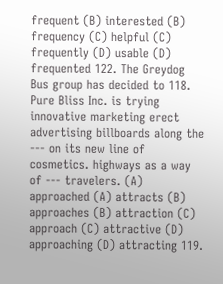frequent (B) interested (B) frequency (C) helpful (C) frequently (D) usable (D) frequented 122. The Greydog Bus group has decided to 118. Pure Bliss Inc. is trying innovative marketing erect advertising billboards along the --- on its new line of cosmetics. highways as a way of --- travelers. (A) approached (A) attracts (B) approaches (B) attraction (C) approach (C) attractive (D) approaching (D) attracting 119.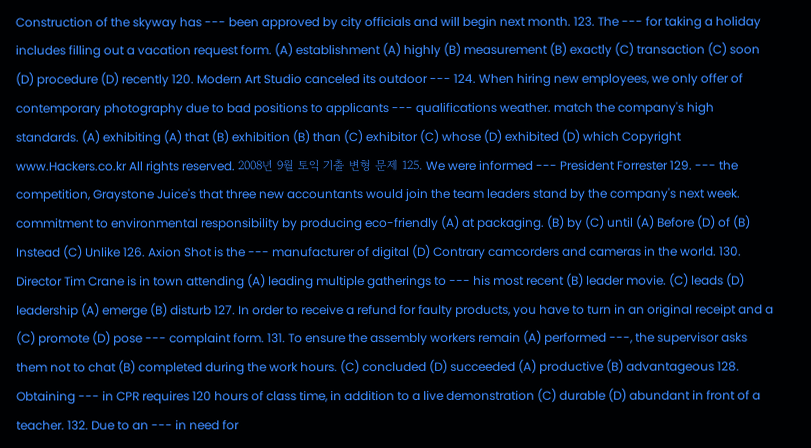Construction of the skyway has --- been approved by city officials and will begin next month. 123. The --- for taking a holiday includes filling out a vacation request form. (A) establishment (A) highly (B) measurement (B) exactly (C) transaction (C) soon (D) procedure (D) recently 120. Modern Art Studio canceled its outdoor --- 124. When hiring new employees, we only offer of contemporary photography due to bad positions to applicants --- qualifications weather. match the company's high standards. (A) exhibiting (A) that (B) exhibition (B) than (C) exhibitor (C) whose (D) exhibited (D) which Copyright www.Hackers.co.kr All rights reserved. 2008년 9월 토익 기출 변형 문제 125. We were informed --- President Forrester 129. --- the competition, Graystone Juice's that three new accountants would join the team leaders stand by the company's next week. commitment to environmental responsibility by producing eco-friendly (A) at packaging. (B) by (C) until (A) Before (D) of (B) Instead (C) Unlike 126. Axion Shot is the --- manufacturer of digital (D) Contrary camcorders and cameras in the world. 130. Director Tim Crane is in town attending (A) leading multiple gatherings to --- his most recent (B) leader movie. (C) leads (D) leadership (A) emerge (B) disturb 127. In order to receive a refund for faulty products, you have to turn in an original receipt and a (C) promote (D) pose --- complaint form. 131. To ensure the assembly workers remain (A) performed ---, the supervisor asks them not to chat (B) completed during the work hours. (C) concluded (D) succeeded (A) productive (B) advantageous 128. Obtaining --- in CPR requires 120 hours of class time, in addition to a live demonstration (C) durable (D) abundant in front of a teacher. 132. Due to an --- in need for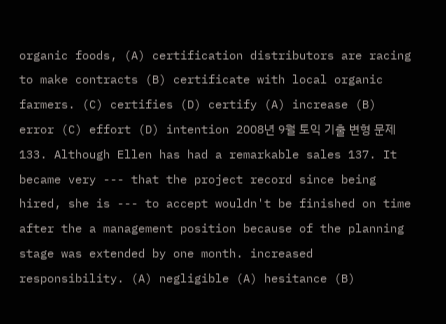organic foods, (A) certification distributors are racing to make contracts (B) certificate with local organic farmers. (C) certifies (D) certify (A) increase (B) error (C) effort (D) intention 2008년 9월 토익 기출 변형 문제 133. Although Ellen has had a remarkable sales 137. It became very --- that the project record since being hired, she is --- to accept wouldn't be finished on time after the a management position because of the planning stage was extended by one month. increased responsibility. (A) negligible (A) hesitance (B)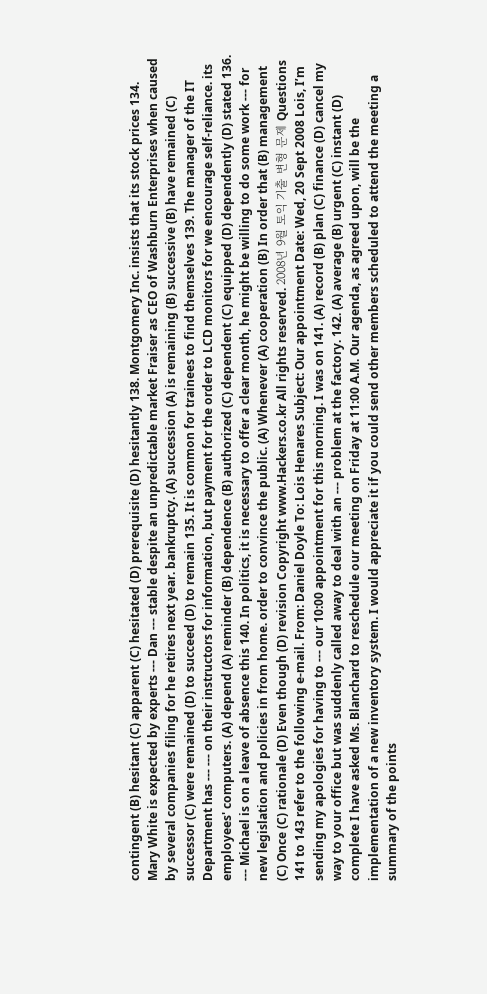contingent (B) hesitant (C) apparent (C) hesitated (D) prerequisite (D) hesitantly 138. Montgomery Inc. insists that its stock prices 134. Mary White is expected by experts --- Dan --- stable despite an unpredictable market Fraiser as CEO of Washburn Enterprises when caused by several companies filing for he retires next year. bankruptcy. (A) succession (A) is remaining (B) successive (B) have remained (C) successor (C) were remained (D) to succeed (D) to remain 135. It is common for trainees to find themselves 139. The manager of the IT Department has --- --- on their instructors for information, but payment for the order to LCD monitors for we encourage self-reliance. its employees' computers. (A) depend (A) reminder (B) dependence (B) authorized (C) dependent (C) equipped (D) dependently (D) stated 136. --- Michael is on a leave of absence this 140. In politics, it is necessary to offer a clear month, he might be willing to do some work --- for new legislation and policies in from home. order to convince the public. (A) Whenever (A) cooperation (B) In order that (B) management (C) Once (C) rationale (D) Even though (D) revision Copyright www.Hackers.co.kr All rights reserved. 2008년 9월 토익 기출 변형 문제 Questions 141 to 143 refer to the following e-mail. From: Daniel Doyle To: Lois Henares Subject: Our appointment Date: Wed, 20 Sept 2008 Lois, I’m sending my apologies for having to --- our 10:00 appointment for this morning. I was on 141. (A) record (B) plan (C) finance (D) cancel my way to your office but was suddenly called away to deal with an --- problem at the factory. 142. (A) average (B) urgent (C) instant (D) complete I have asked Ms. Blanchard to reschedule our meeting on Friday at 11:00 A.M. Our agenda, as agreed upon, will be the implementation of a new inventory system. I would appreciate it if you could send other members scheduled to attend the meeting a summary of the points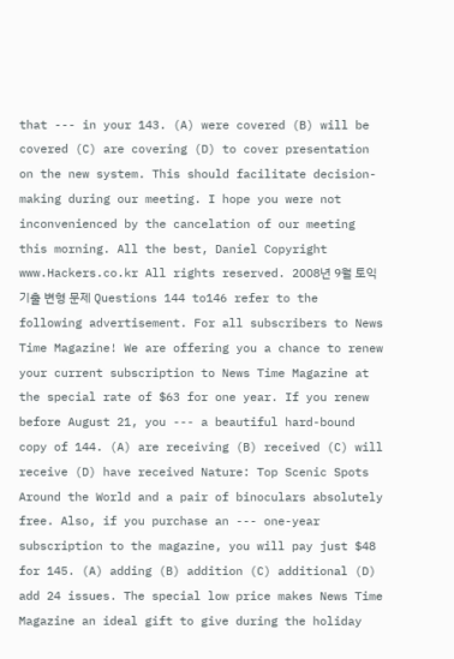that --- in your 143. (A) were covered (B) will be covered (C) are covering (D) to cover presentation on the new system. This should facilitate decision-making during our meeting. I hope you were not inconvenienced by the cancelation of our meeting this morning. All the best, Daniel Copyright www.Hackers.co.kr All rights reserved. 2008년 9월 토익 기출 변형 문제 Questions 144 to146 refer to the following advertisement. For all subscribers to News Time Magazine! We are offering you a chance to renew your current subscription to News Time Magazine at the special rate of $63 for one year. If you renew before August 21, you --- a beautiful hard-bound copy of 144. (A) are receiving (B) received (C) will receive (D) have received Nature: Top Scenic Spots Around the World and a pair of binoculars absolutely free. Also, if you purchase an --- one-year subscription to the magazine, you will pay just $48 for 145. (A) adding (B) addition (C) additional (D) add 24 issues. The special low price makes News Time Magazine an ideal gift to give during the holiday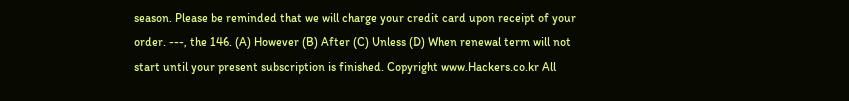season. Please be reminded that we will charge your credit card upon receipt of your order. ---, the 146. (A) However (B) After (C) Unless (D) When renewal term will not start until your present subscription is finished. Copyright www.Hackers.co.kr All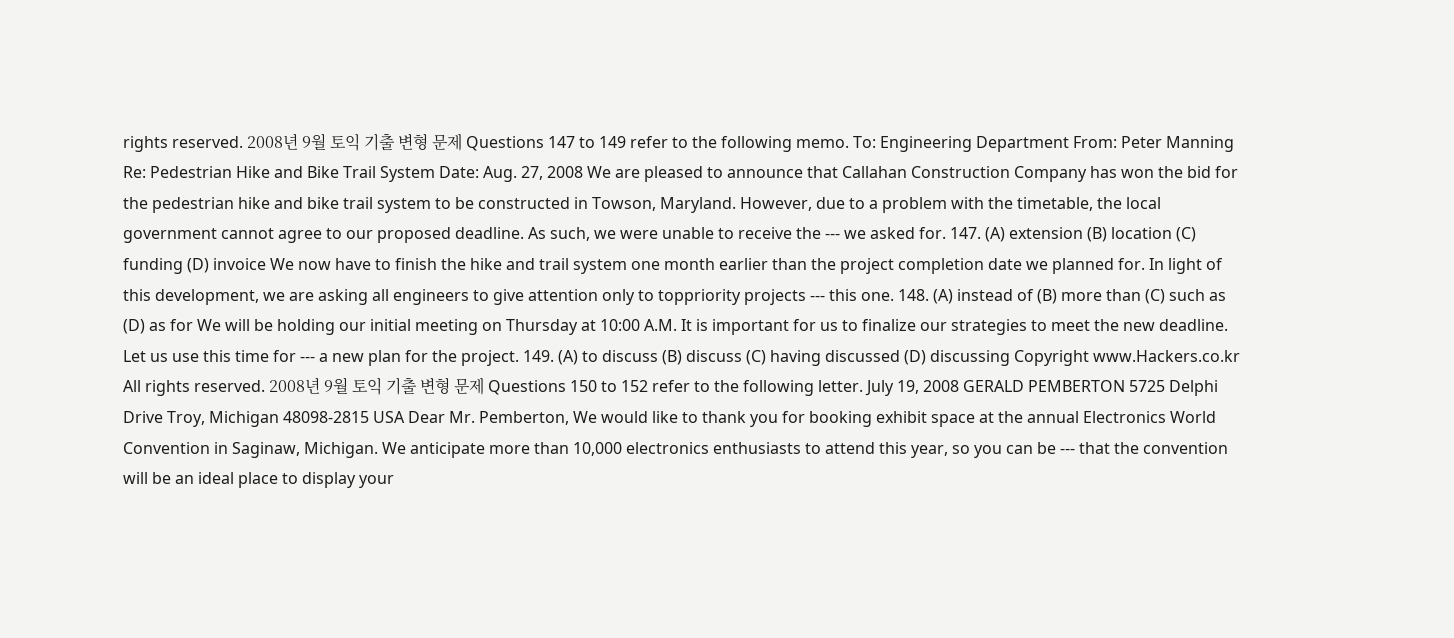rights reserved. 2008년 9월 토익 기출 변형 문제 Questions 147 to 149 refer to the following memo. To: Engineering Department From: Peter Manning Re: Pedestrian Hike and Bike Trail System Date: Aug. 27, 2008 We are pleased to announce that Callahan Construction Company has won the bid for the pedestrian hike and bike trail system to be constructed in Towson, Maryland. However, due to a problem with the timetable, the local government cannot agree to our proposed deadline. As such, we were unable to receive the --- we asked for. 147. (A) extension (B) location (C) funding (D) invoice We now have to finish the hike and trail system one month earlier than the project completion date we planned for. In light of this development, we are asking all engineers to give attention only to toppriority projects --- this one. 148. (A) instead of (B) more than (C) such as (D) as for We will be holding our initial meeting on Thursday at 10:00 A.M. It is important for us to finalize our strategies to meet the new deadline. Let us use this time for --- a new plan for the project. 149. (A) to discuss (B) discuss (C) having discussed (D) discussing Copyright www.Hackers.co.kr All rights reserved. 2008년 9월 토익 기출 변형 문제 Questions 150 to 152 refer to the following letter. July 19, 2008 GERALD PEMBERTON 5725 Delphi Drive Troy, Michigan 48098-2815 USA Dear Mr. Pemberton, We would like to thank you for booking exhibit space at the annual Electronics World Convention in Saginaw, Michigan. We anticipate more than 10,000 electronics enthusiasts to attend this year, so you can be --- that the convention will be an ideal place to display your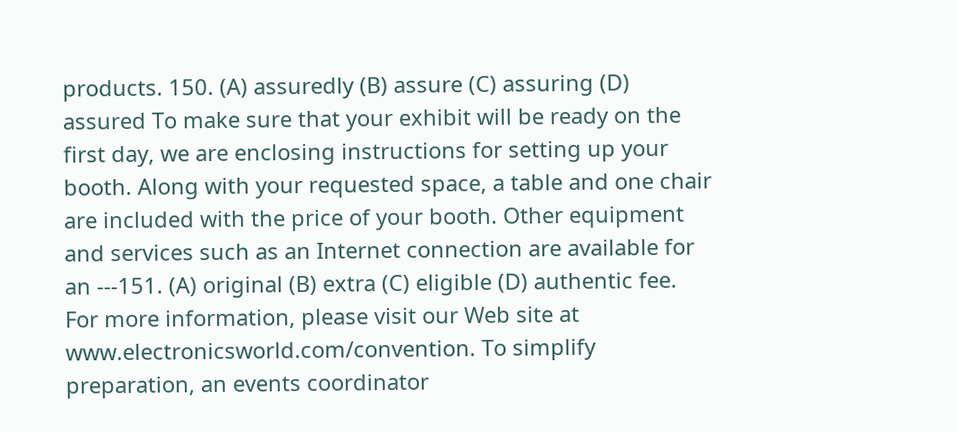products. 150. (A) assuredly (B) assure (C) assuring (D) assured To make sure that your exhibit will be ready on the first day, we are enclosing instructions for setting up your booth. Along with your requested space, a table and one chair are included with the price of your booth. Other equipment and services such as an Internet connection are available for an ---151. (A) original (B) extra (C) eligible (D) authentic fee. For more information, please visit our Web site at www.electronicsworld.com/convention. To simplify preparation, an events coordinator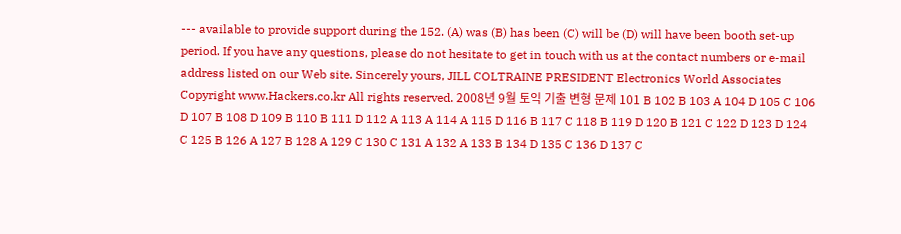--- available to provide support during the 152. (A) was (B) has been (C) will be (D) will have been booth set-up period. If you have any questions, please do not hesitate to get in touch with us at the contact numbers or e-mail address listed on our Web site. Sincerely yours, JILL COLTRAINE PRESIDENT Electronics World Associates Copyright www.Hackers.co.kr All rights reserved. 2008년 9월 토익 기출 변형 문제 101 B 102 B 103 A 104 D 105 C 106 D 107 B 108 D 109 B 110 B 111 D 112 A 113 A 114 A 115 D 116 B 117 C 118 B 119 D 120 B 121 C 122 D 123 D 124 C 125 B 126 A 127 B 128 A 129 C 130 C 131 A 132 A 133 B 134 D 135 C 136 D 137 C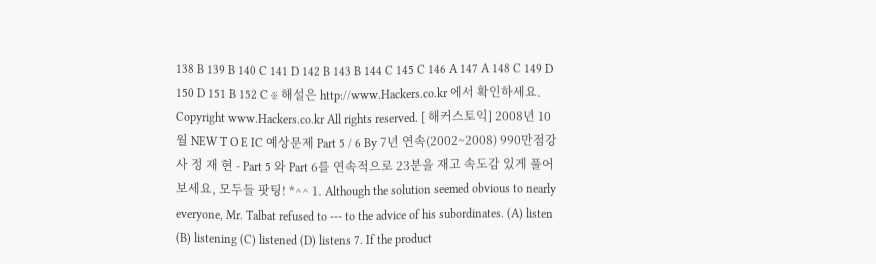138 B 139 B 140 C 141 D 142 B 143 B 144 C 145 C 146 A 147 A 148 C 149 D 150 D 151 B 152 C ※ 해설은 http://www.Hackers.co.kr 에서 확인하세요. Copyright www.Hackers.co.kr All rights reserved. [ 해커스토익] 2008년 10월 NEW T O E IC 예상문제 Part 5 / 6 By 7년 연속(2002~2008) 990만점강사 정 재 현 - Part 5 와 Part 6를 연속적으로 23분을 재고 속도감 있게 풀어보세요, 모두들 팟팅! *^^ 1. Although the solution seemed obvious to nearly everyone, Mr. Talbat refused to --- to the advice of his subordinates. (A) listen (B) listening (C) listened (D) listens 7. If the product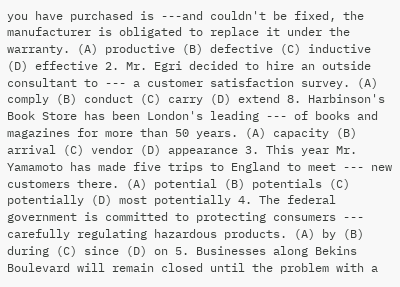you have purchased is ---and couldn't be fixed, the manufacturer is obligated to replace it under the warranty. (A) productive (B) defective (C) inductive (D) effective 2. Mr. Egri decided to hire an outside consultant to --- a customer satisfaction survey. (A) comply (B) conduct (C) carry (D) extend 8. Harbinson's Book Store has been London's leading --- of books and magazines for more than 50 years. (A) capacity (B) arrival (C) vendor (D) appearance 3. This year Mr. Yamamoto has made five trips to England to meet --- new customers there. (A) potential (B) potentials (C) potentially (D) most potentially 4. The federal government is committed to protecting consumers --- carefully regulating hazardous products. (A) by (B) during (C) since (D) on 5. Businesses along Bekins Boulevard will remain closed until the problem with a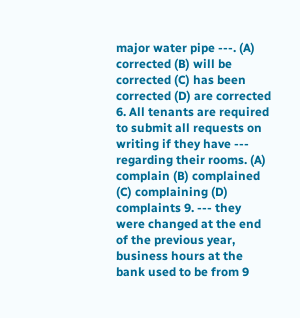major water pipe ---. (A) corrected (B) will be corrected (C) has been corrected (D) are corrected 6. All tenants are required to submit all requests on writing if they have --- regarding their rooms. (A) complain (B) complained (C) complaining (D) complaints 9. --- they were changed at the end of the previous year, business hours at the bank used to be from 9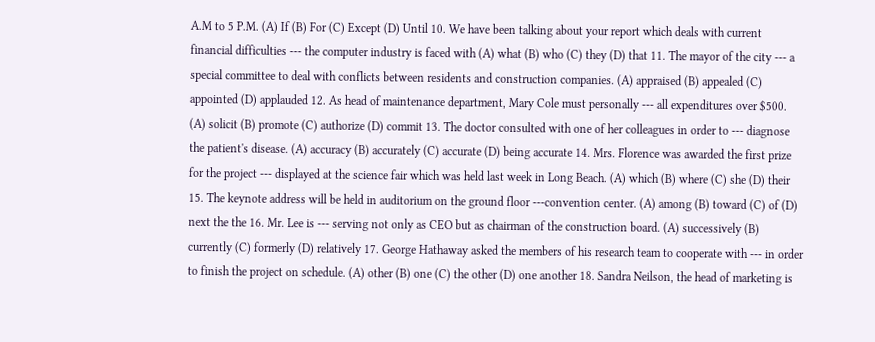A.M to 5 P.M. (A) If (B) For (C) Except (D) Until 10. We have been talking about your report which deals with current financial difficulties --- the computer industry is faced with (A) what (B) who (C) they (D) that 11. The mayor of the city --- a special committee to deal with conflicts between residents and construction companies. (A) appraised (B) appealed (C) appointed (D) applauded 12. As head of maintenance department, Mary Cole must personally --- all expenditures over $500. (A) solicit (B) promote (C) authorize (D) commit 13. The doctor consulted with one of her colleagues in order to --- diagnose the patient's disease. (A) accuracy (B) accurately (C) accurate (D) being accurate 14. Mrs. Florence was awarded the first prize for the project --- displayed at the science fair which was held last week in Long Beach. (A) which (B) where (C) she (D) their 15. The keynote address will be held in auditorium on the ground floor ---convention center. (A) among (B) toward (C) of (D) next the the 16. Mr. Lee is --- serving not only as CEO but as chairman of the construction board. (A) successively (B) currently (C) formerly (D) relatively 17. George Hathaway asked the members of his research team to cooperate with --- in order to finish the project on schedule. (A) other (B) one (C) the other (D) one another 18. Sandra Neilson, the head of marketing is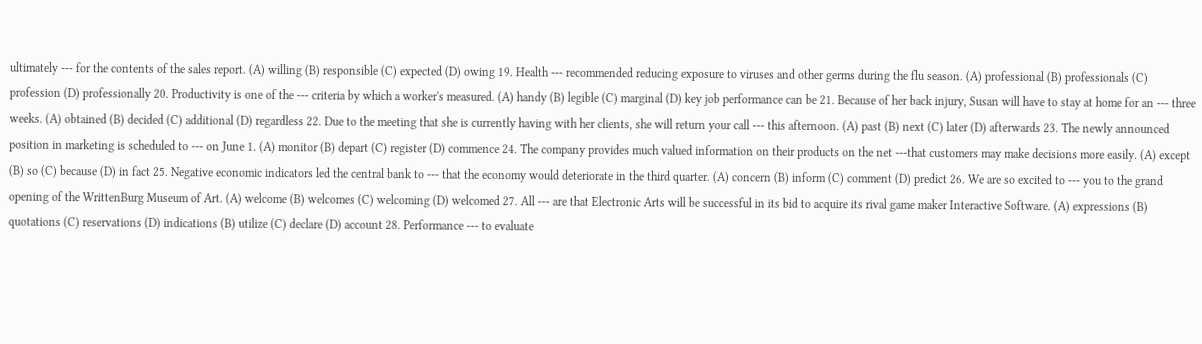ultimately --- for the contents of the sales report. (A) willing (B) responsible (C) expected (D) owing 19. Health --- recommended reducing exposure to viruses and other germs during the flu season. (A) professional (B) professionals (C) profession (D) professionally 20. Productivity is one of the --- criteria by which a worker's measured. (A) handy (B) legible (C) marginal (D) key job performance can be 21. Because of her back injury, Susan will have to stay at home for an --- three weeks. (A) obtained (B) decided (C) additional (D) regardless 22. Due to the meeting that she is currently having with her clients, she will return your call --- this afternoon. (A) past (B) next (C) later (D) afterwards 23. The newly announced position in marketing is scheduled to --- on June 1. (A) monitor (B) depart (C) register (D) commence 24. The company provides much valued information on their products on the net ---that customers may make decisions more easily. (A) except (B) so (C) because (D) in fact 25. Negative economic indicators led the central bank to --- that the economy would deteriorate in the third quarter. (A) concern (B) inform (C) comment (D) predict 26. We are so excited to --- you to the grand opening of the WrittenBurg Museum of Art. (A) welcome (B) welcomes (C) welcoming (D) welcomed 27. All --- are that Electronic Arts will be successful in its bid to acquire its rival game maker Interactive Software. (A) expressions (B) quotations (C) reservations (D) indications (B) utilize (C) declare (D) account 28. Performance --- to evaluate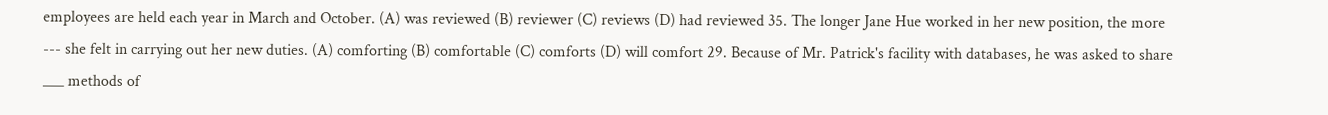employees are held each year in March and October. (A) was reviewed (B) reviewer (C) reviews (D) had reviewed 35. The longer Jane Hue worked in her new position, the more --- she felt in carrying out her new duties. (A) comforting (B) comfortable (C) comforts (D) will comfort 29. Because of Mr. Patrick's facility with databases, he was asked to share ___ methods of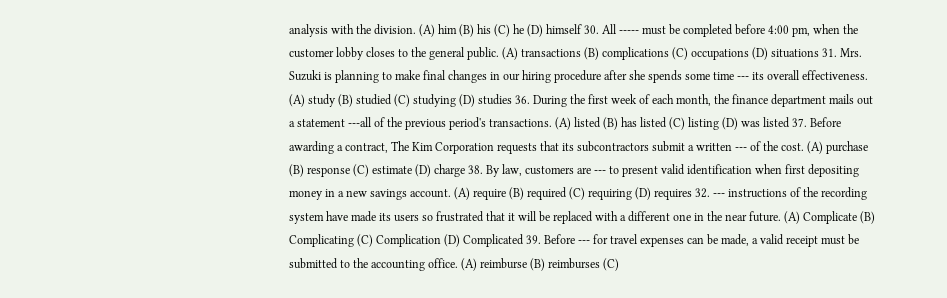analysis with the division. (A) him (B) his (C) he (D) himself 30. All ----- must be completed before 4:00 pm, when the customer lobby closes to the general public. (A) transactions (B) complications (C) occupations (D) situations 31. Mrs. Suzuki is planning to make final changes in our hiring procedure after she spends some time --- its overall effectiveness. (A) study (B) studied (C) studying (D) studies 36. During the first week of each month, the finance department mails out a statement ---all of the previous period's transactions. (A) listed (B) has listed (C) listing (D) was listed 37. Before awarding a contract, The Kim Corporation requests that its subcontractors submit a written --- of the cost. (A) purchase (B) response (C) estimate (D) charge 38. By law, customers are --- to present valid identification when first depositing money in a new savings account. (A) require (B) required (C) requiring (D) requires 32. --- instructions of the recording system have made its users so frustrated that it will be replaced with a different one in the near future. (A) Complicate (B) Complicating (C) Complication (D) Complicated 39. Before --- for travel expenses can be made, a valid receipt must be submitted to the accounting office. (A) reimburse (B) reimburses (C)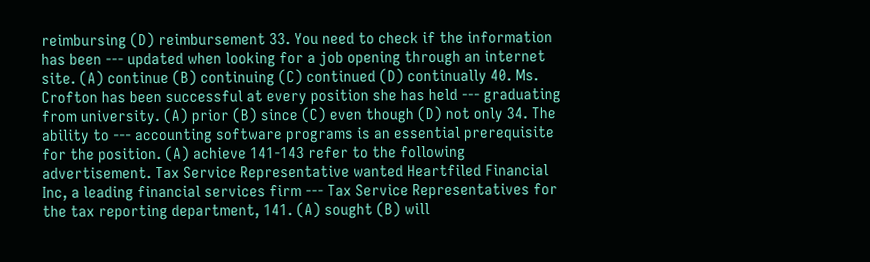reimbursing (D) reimbursement 33. You need to check if the information has been --- updated when looking for a job opening through an internet site. (A) continue (B) continuing (C) continued (D) continually 40. Ms. Crofton has been successful at every position she has held --- graduating from university. (A) prior (B) since (C) even though (D) not only 34. The ability to --- accounting software programs is an essential prerequisite for the position. (A) achieve 141-143 refer to the following advertisement. Tax Service Representative wanted Heartfiled Financial Inc, a leading financial services firm --- Tax Service Representatives for the tax reporting department, 141. (A) sought (B) will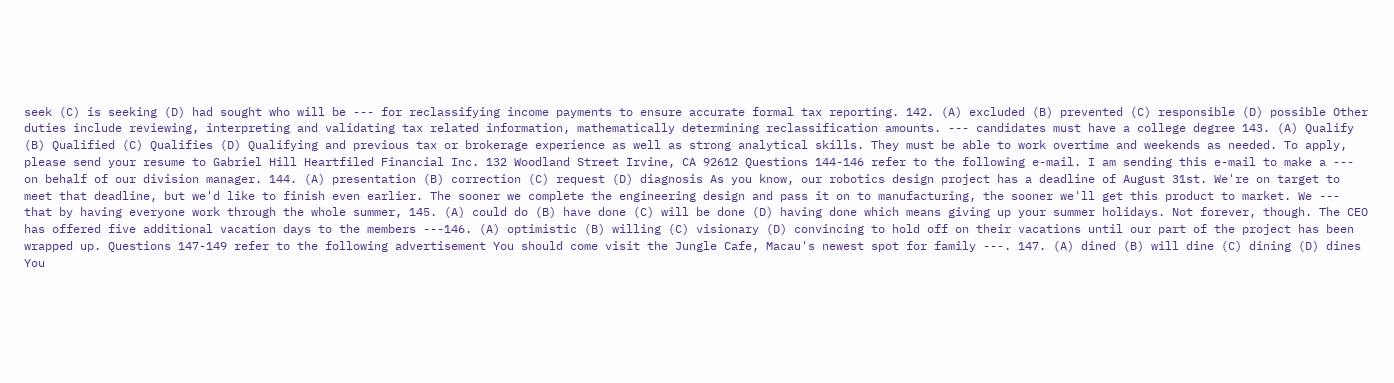seek (C) is seeking (D) had sought who will be --- for reclassifying income payments to ensure accurate formal tax reporting. 142. (A) excluded (B) prevented (C) responsible (D) possible Other duties include reviewing, interpreting and validating tax related information, mathematically determining reclassification amounts. --- candidates must have a college degree 143. (A) Qualify (B) Qualified (C) Qualifies (D) Qualifying and previous tax or brokerage experience as well as strong analytical skills. They must be able to work overtime and weekends as needed. To apply, please send your resume to Gabriel Hill Heartfiled Financial Inc. 132 Woodland Street Irvine, CA 92612 Questions 144-146 refer to the following e-mail. I am sending this e-mail to make a --- on behalf of our division manager. 144. (A) presentation (B) correction (C) request (D) diagnosis As you know, our robotics design project has a deadline of August 31st. We're on target to meet that deadline, but we'd like to finish even earlier. The sooner we complete the engineering design and pass it on to manufacturing, the sooner we'll get this product to market. We --- that by having everyone work through the whole summer, 145. (A) could do (B) have done (C) will be done (D) having done which means giving up your summer holidays. Not forever, though. The CEO has offered five additional vacation days to the members ---146. (A) optimistic (B) willing (C) visionary (D) convincing to hold off on their vacations until our part of the project has been wrapped up. Questions 147-149 refer to the following advertisement You should come visit the Jungle Cafe, Macau's newest spot for family ---. 147. (A) dined (B) will dine (C) dining (D) dines You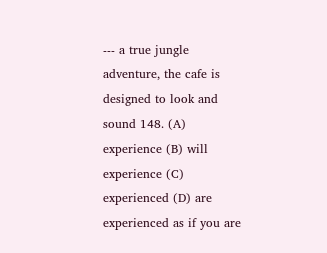--- a true jungle adventure, the cafe is designed to look and sound 148. (A) experience (B) will experience (C) experienced (D) are experienced as if you are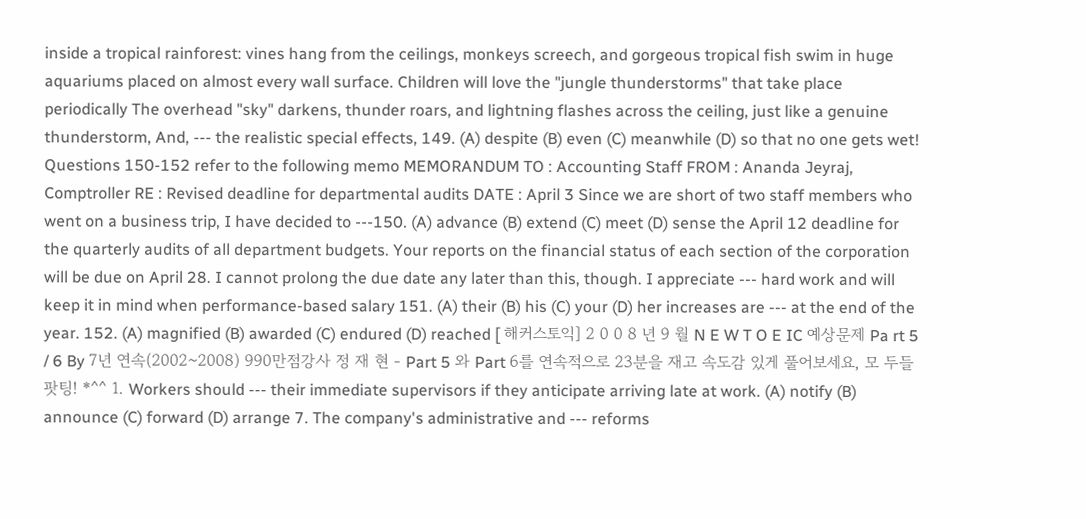inside a tropical rainforest: vines hang from the ceilings, monkeys screech, and gorgeous tropical fish swim in huge aquariums placed on almost every wall surface. Children will love the "jungle thunderstorms" that take place periodically The overhead "sky" darkens, thunder roars, and lightning flashes across the ceiling, just like a genuine thunderstorm, And, --- the realistic special effects, 149. (A) despite (B) even (C) meanwhile (D) so that no one gets wet! Questions 150-152 refer to the following memo MEMORANDUM TO : Accounting Staff FROM : Ananda Jeyraj, Comptroller RE : Revised deadline for departmental audits DATE : April 3 Since we are short of two staff members who went on a business trip, I have decided to ---150. (A) advance (B) extend (C) meet (D) sense the April 12 deadline for the quarterly audits of all department budgets. Your reports on the financial status of each section of the corporation will be due on April 28. I cannot prolong the due date any later than this, though. I appreciate --- hard work and will keep it in mind when performance-based salary 151. (A) their (B) his (C) your (D) her increases are --- at the end of the year. 152. (A) magnified (B) awarded (C) endured (D) reached [ 해커스토익] 2 0 0 8 년 9 월 N E W T O E IC 예상문제 Pa rt 5 / 6 By 7년 연속(2002~2008) 990만점강사 정 재 현 - Part 5 와 Part 6를 연속적으로 23분을 재고 속도감 있게 풀어보세요, 모 두들 팟팅! *^^ 1. Workers should --- their immediate supervisors if they anticipate arriving late at work. (A) notify (B) announce (C) forward (D) arrange 7. The company's administrative and --- reforms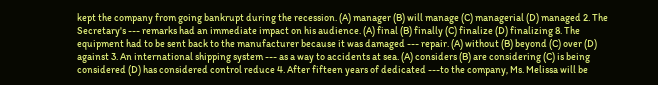kept the company from going bankrupt during the recession. (A) manager (B) will manage (C) managerial (D) managed 2. The Secretary's --- remarks had an immediate impact on his audience. (A) final (B) finally (C) finalize (D) finalizing 8. The equipment had to be sent back to the manufacturer because it was damaged --- repair. (A) without (B) beyond (C) over (D) against 3. An international shipping system --- as a way to accidents at sea. (A) considers (B) are considering (C) is being considered (D) has considered control reduce 4. After fifteen years of dedicated ---to the company, Ms. Melissa will be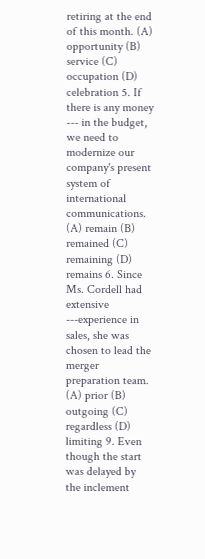retiring at the end of this month. (A) opportunity (B) service (C) occupation (D) celebration 5. If there is any money --- in the budget, we need to modernize our company's present system of international communications. (A) remain (B) remained (C) remaining (D) remains 6. Since Ms. Cordell had extensive ---experience in sales, she was chosen to lead the merger preparation team. (A) prior (B) outgoing (C) regardless (D) limiting 9. Even though the start was delayed by the inclement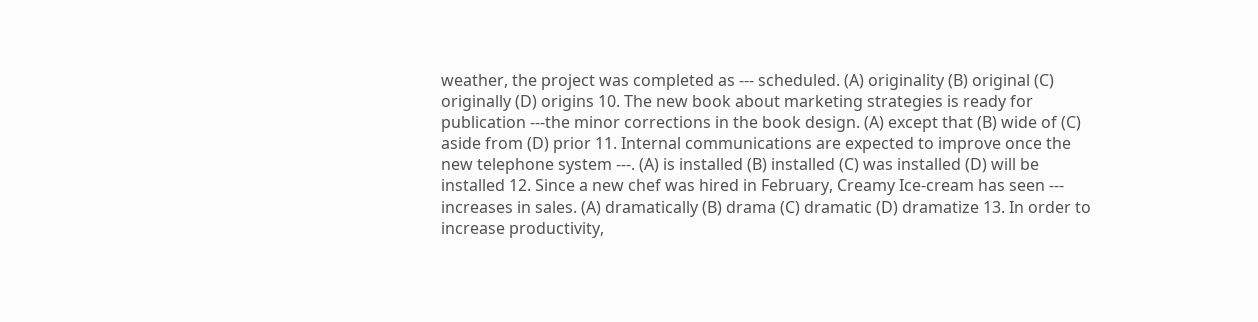weather, the project was completed as --- scheduled. (A) originality (B) original (C) originally (D) origins 10. The new book about marketing strategies is ready for publication ---the minor corrections in the book design. (A) except that (B) wide of (C) aside from (D) prior 11. Internal communications are expected to improve once the new telephone system ---. (A) is installed (B) installed (C) was installed (D) will be installed 12. Since a new chef was hired in February, Creamy Ice-cream has seen --- increases in sales. (A) dramatically (B) drama (C) dramatic (D) dramatize 13. In order to increase productivity,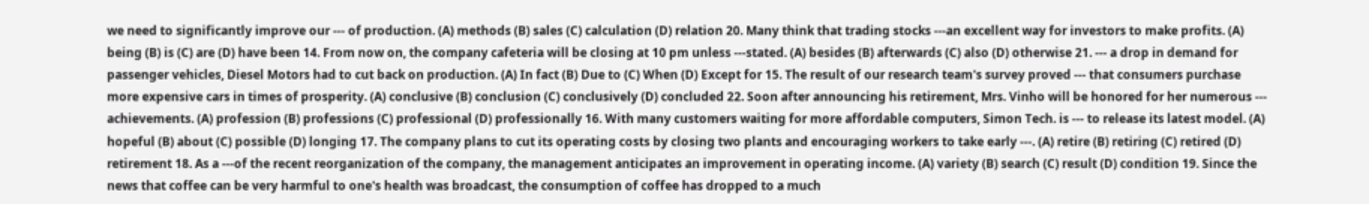we need to significantly improve our --- of production. (A) methods (B) sales (C) calculation (D) relation 20. Many think that trading stocks ---an excellent way for investors to make profits. (A) being (B) is (C) are (D) have been 14. From now on, the company cafeteria will be closing at 10 pm unless ---stated. (A) besides (B) afterwards (C) also (D) otherwise 21. --- a drop in demand for passenger vehicles, Diesel Motors had to cut back on production. (A) In fact (B) Due to (C) When (D) Except for 15. The result of our research team's survey proved --- that consumers purchase more expensive cars in times of prosperity. (A) conclusive (B) conclusion (C) conclusively (D) concluded 22. Soon after announcing his retirement, Mrs. Vinho will be honored for her numerous --- achievements. (A) profession (B) professions (C) professional (D) professionally 16. With many customers waiting for more affordable computers, Simon Tech. is --- to release its latest model. (A) hopeful (B) about (C) possible (D) longing 17. The company plans to cut its operating costs by closing two plants and encouraging workers to take early ---. (A) retire (B) retiring (C) retired (D) retirement 18. As a ---of the recent reorganization of the company, the management anticipates an improvement in operating income. (A) variety (B) search (C) result (D) condition 19. Since the news that coffee can be very harmful to one's health was broadcast, the consumption of coffee has dropped to a much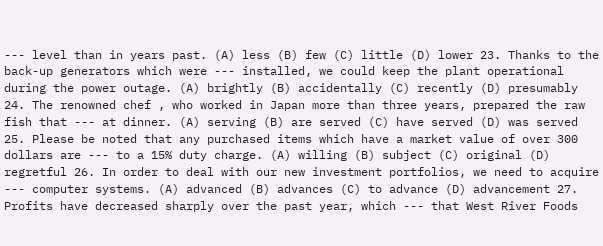--- level than in years past. (A) less (B) few (C) little (D) lower 23. Thanks to the back-up generators which were --- installed, we could keep the plant operational during the power outage. (A) brightly (B) accidentally (C) recently (D) presumably 24. The renowned chef , who worked in Japan more than three years, prepared the raw fish that --- at dinner. (A) serving (B) are served (C) have served (D) was served 25. Please be noted that any purchased items which have a market value of over 300 dollars are --- to a 15% duty charge. (A) willing (B) subject (C) original (D) regretful 26. In order to deal with our new investment portfolios, we need to acquire --- computer systems. (A) advanced (B) advances (C) to advance (D) advancement 27. Profits have decreased sharply over the past year, which --- that West River Foods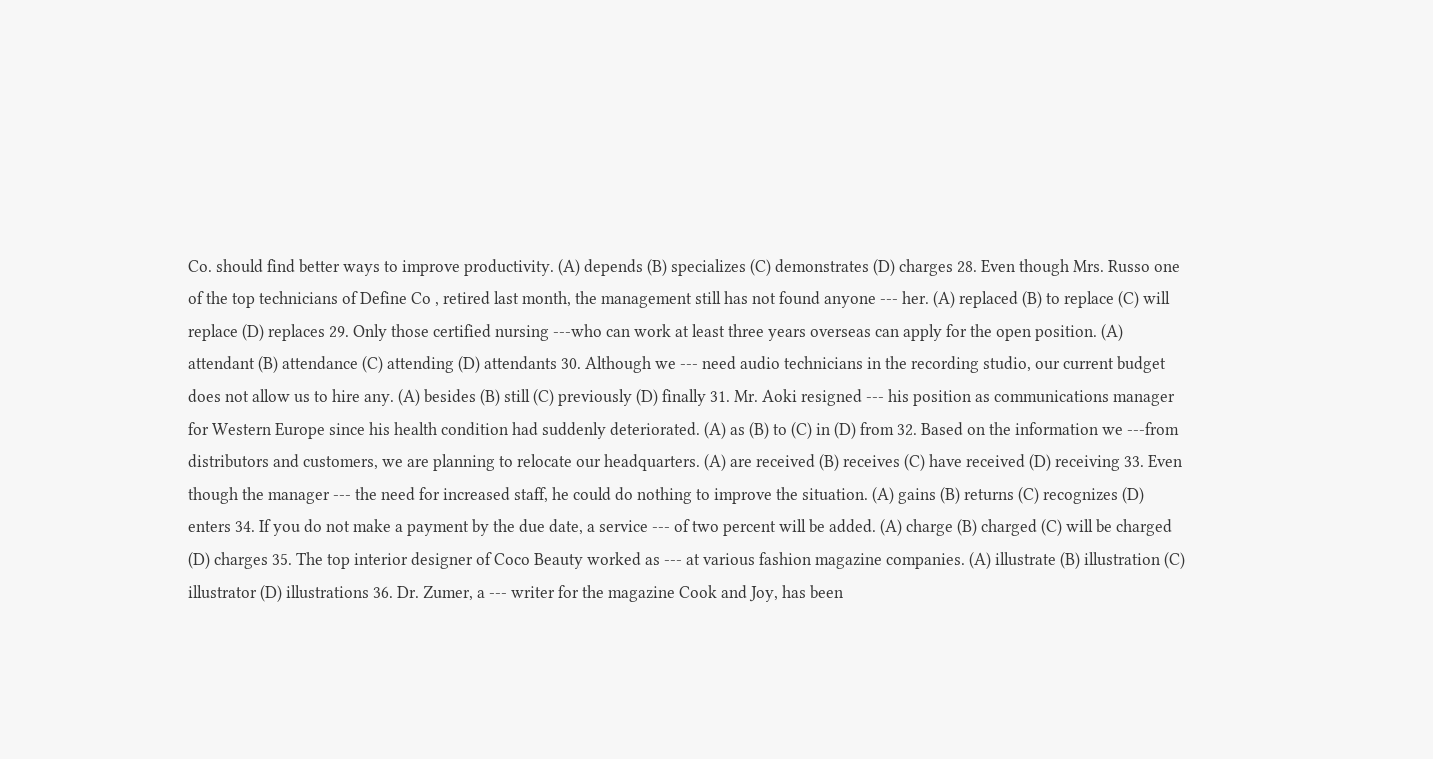Co. should find better ways to improve productivity. (A) depends (B) specializes (C) demonstrates (D) charges 28. Even though Mrs. Russo one of the top technicians of Define Co , retired last month, the management still has not found anyone --- her. (A) replaced (B) to replace (C) will replace (D) replaces 29. Only those certified nursing ---who can work at least three years overseas can apply for the open position. (A) attendant (B) attendance (C) attending (D) attendants 30. Although we --- need audio technicians in the recording studio, our current budget does not allow us to hire any. (A) besides (B) still (C) previously (D) finally 31. Mr. Aoki resigned --- his position as communications manager for Western Europe since his health condition had suddenly deteriorated. (A) as (B) to (C) in (D) from 32. Based on the information we ---from distributors and customers, we are planning to relocate our headquarters. (A) are received (B) receives (C) have received (D) receiving 33. Even though the manager --- the need for increased staff, he could do nothing to improve the situation. (A) gains (B) returns (C) recognizes (D) enters 34. If you do not make a payment by the due date, a service --- of two percent will be added. (A) charge (B) charged (C) will be charged (D) charges 35. The top interior designer of Coco Beauty worked as --- at various fashion magazine companies. (A) illustrate (B) illustration (C) illustrator (D) illustrations 36. Dr. Zumer, a --- writer for the magazine Cook and Joy, has been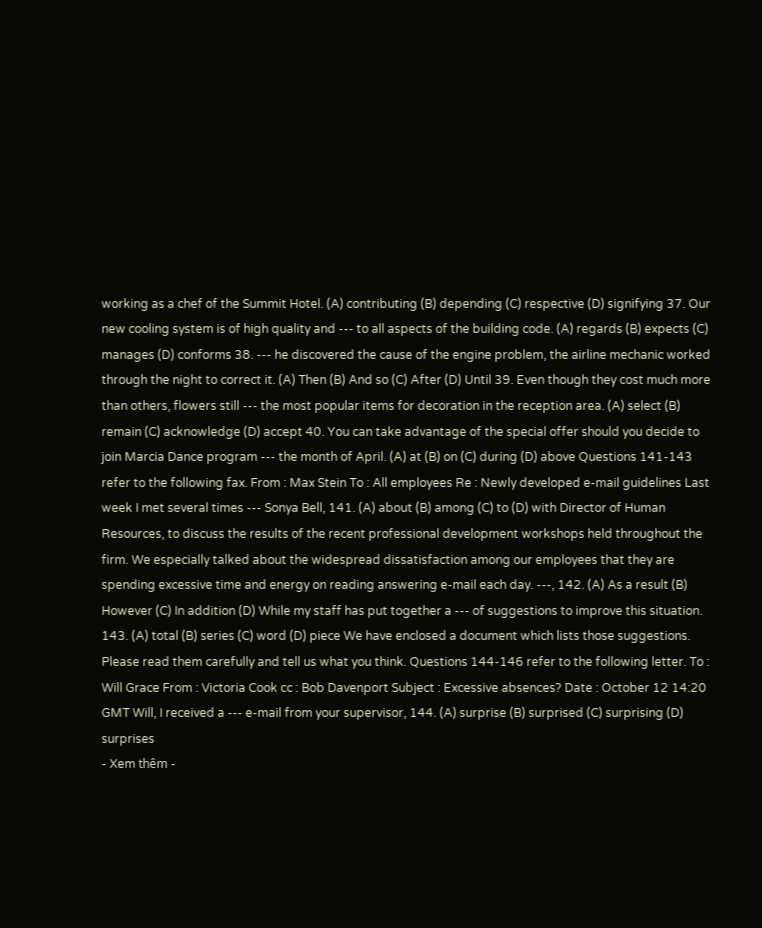working as a chef of the Summit Hotel. (A) contributing (B) depending (C) respective (D) signifying 37. Our new cooling system is of high quality and --- to all aspects of the building code. (A) regards (B) expects (C) manages (D) conforms 38. --- he discovered the cause of the engine problem, the airline mechanic worked through the night to correct it. (A) Then (B) And so (C) After (D) Until 39. Even though they cost much more than others, flowers still --- the most popular items for decoration in the reception area. (A) select (B) remain (C) acknowledge (D) accept 40. You can take advantage of the special offer should you decide to join Marcia Dance program --- the month of April. (A) at (B) on (C) during (D) above Questions 141-143 refer to the following fax. From : Max Stein To : All employees Re : Newly developed e-mail guidelines Last week I met several times --- Sonya Bell, 141. (A) about (B) among (C) to (D) with Director of Human Resources, to discuss the results of the recent professional development workshops held throughout the firm. We especially talked about the widespread dissatisfaction among our employees that they are spending excessive time and energy on reading answering e-mail each day. ---, 142. (A) As a result (B) However (C) In addition (D) While my staff has put together a --- of suggestions to improve this situation. 143. (A) total (B) series (C) word (D) piece We have enclosed a document which lists those suggestions. Please read them carefully and tell us what you think. Questions 144-146 refer to the following letter. To : Will Grace From : Victoria Cook cc : Bob Davenport Subject : Excessive absences? Date : October 12 14:20 GMT Will, I received a --- e-mail from your supervisor, 144. (A) surprise (B) surprised (C) surprising (D) surprises
- Xem thêm -